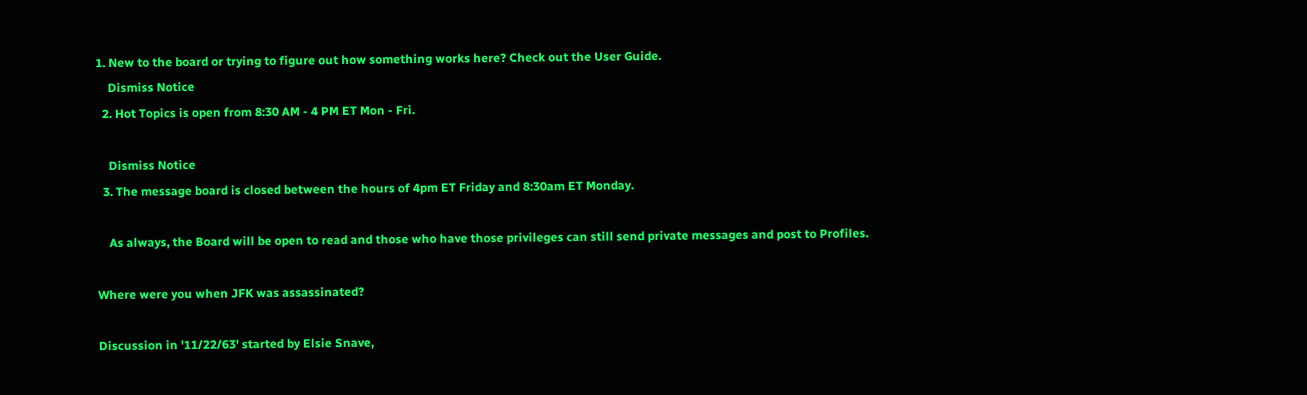1. New to the board or trying to figure out how something works here? Check out the User Guide.
    Dismiss Notice
  2. Hot Topics is open from 8:30 AM - 4 PM ET Mon - Fri.

    Dismiss Notice
  3. The message board is closed between the hours of 4pm ET Friday and 8:30am ET Monday.

    As always, the Board will be open to read and those who have those privileges can still send private messages and post to Profiles.

Where were you when JFK was assassinated?

Discussion in '11/22/63' started by Elsie Snave,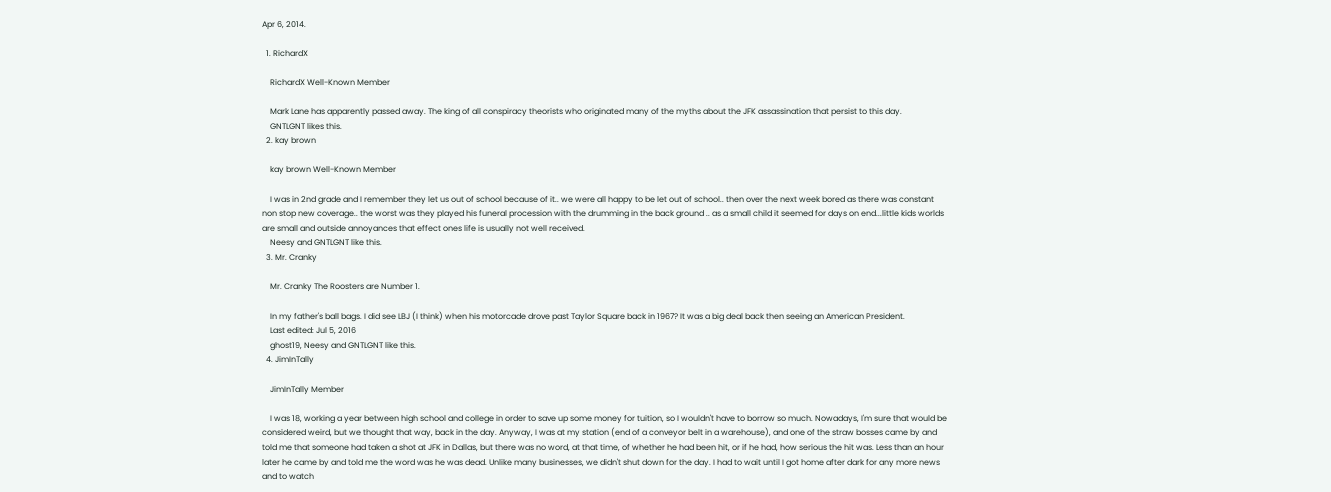Apr 6, 2014.

  1. RichardX

    RichardX Well-Known Member

    Mark Lane has apparently passed away. The king of all conspiracy theorists who originated many of the myths about the JFK assassination that persist to this day.
    GNTLGNT likes this.
  2. kay brown

    kay brown Well-Known Member

    I was in 2nd grade and I remember they let us out of school because of it.. we were all happy to be let out of school.. then over the next week bored as there was constant non stop new coverage.. the worst was they played his funeral procession with the drumming in the back ground .. as a small child it seemed for days on end...little kids worlds are small and outside annoyances that effect ones life is usually not well received.
    Neesy and GNTLGNT like this.
  3. Mr. Cranky

    Mr. Cranky The Roosters are Number 1.

    In my father's ball bags. I did see LBJ (I think) when his motorcade drove past Taylor Square back in 1967? It was a big deal back then seeing an American President.
    Last edited: Jul 5, 2016
    ghost19, Neesy and GNTLGNT like this.
  4. JimInTally

    JimInTally Member

    I was 18, working a year between high school and college in order to save up some money for tuition, so I wouldn't have to borrow so much. Nowadays, I'm sure that would be considered weird, but we thought that way, back in the day. Anyway, I was at my station (end of a conveyor belt in a warehouse), and one of the straw bosses came by and told me that someone had taken a shot at JFK in Dallas, but there was no word, at that time, of whether he had been hit, or if he had, how serious the hit was. Less than an hour later he came by and told me the word was he was dead. Unlike many businesses, we didn't shut down for the day. I had to wait until I got home after dark for any more news and to watch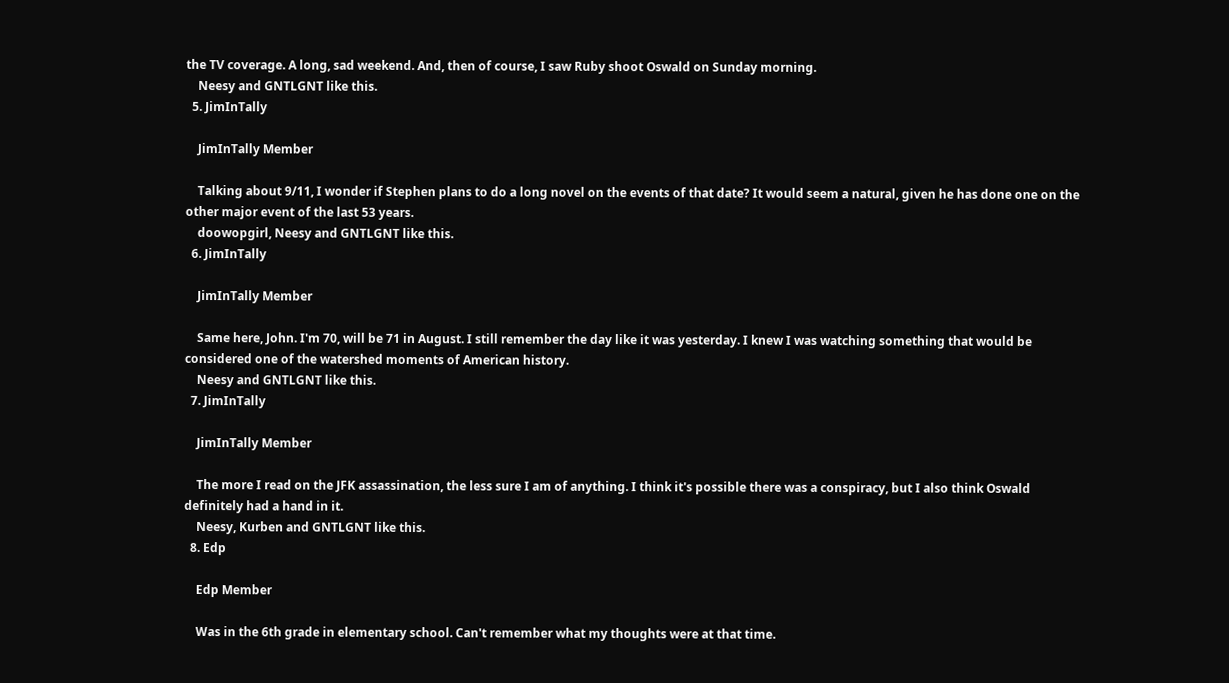the TV coverage. A long, sad weekend. And, then of course, I saw Ruby shoot Oswald on Sunday morning.
    Neesy and GNTLGNT like this.
  5. JimInTally

    JimInTally Member

    Talking about 9/11, I wonder if Stephen plans to do a long novel on the events of that date? It would seem a natural, given he has done one on the other major event of the last 53 years.
    doowopgirl, Neesy and GNTLGNT like this.
  6. JimInTally

    JimInTally Member

    Same here, John. I'm 70, will be 71 in August. I still remember the day like it was yesterday. I knew I was watching something that would be considered one of the watershed moments of American history.
    Neesy and GNTLGNT like this.
  7. JimInTally

    JimInTally Member

    The more I read on the JFK assassination, the less sure I am of anything. I think it's possible there was a conspiracy, but I also think Oswald definitely had a hand in it.
    Neesy, Kurben and GNTLGNT like this.
  8. Edp

    Edp Member

    Was in the 6th grade in elementary school. Can't remember what my thoughts were at that time.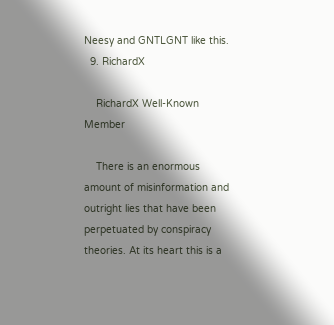Neesy and GNTLGNT like this.
  9. RichardX

    RichardX Well-Known Member

    There is an enormous amount of misinformation and outright lies that have been perpetuated by conspiracy theories. At its heart this is a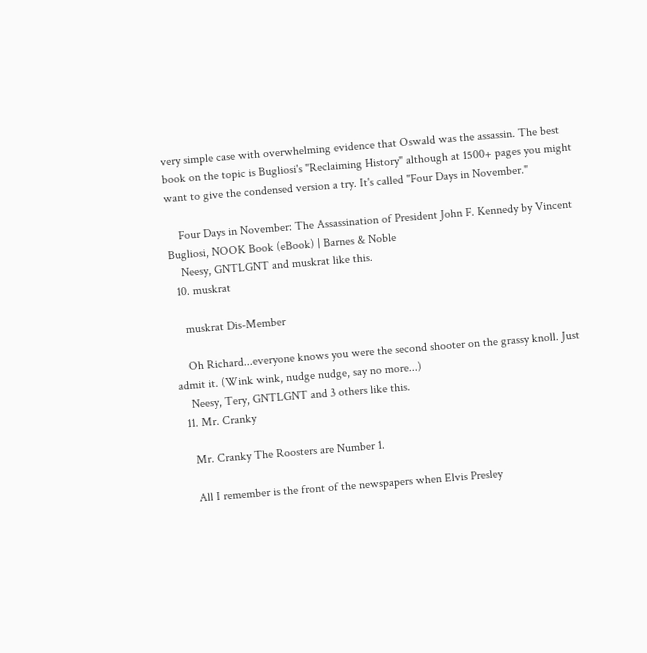very simple case with overwhelming evidence that Oswald was the assassin. The best book on the topic is Bugliosi's "Reclaiming History" although at 1500+ pages you might want to give the condensed version a try. It's called "Four Days in November."

    Four Days in November: The Assassination of President John F. Kennedy by Vincent Bugliosi, NOOK Book (eBook) | Barnes & Noble
    Neesy, GNTLGNT and muskrat like this.
  10. muskrat

    muskrat Dis-Member

    Oh Richard...everyone knows you were the second shooter on the grassy knoll. Just admit it. (Wink wink, nudge nudge, say no more...)
    Neesy, Tery, GNTLGNT and 3 others like this.
  11. Mr. Cranky

    Mr. Cranky The Roosters are Number 1.

    All I remember is the front of the newspapers when Elvis Presley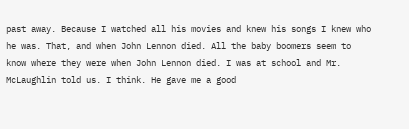past away. Because I watched all his movies and knew his songs I knew who he was. That, and when John Lennon died. All the baby boomers seem to know where they were when John Lennon died. I was at school and Mr. McLaughlin told us. I think. He gave me a good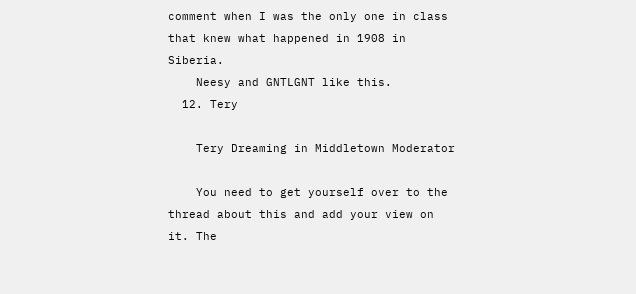comment when I was the only one in class that knew what happened in 1908 in Siberia.
    Neesy and GNTLGNT like this.
  12. Tery

    Tery Dreaming in Middletown Moderator

    You need to get yourself over to the thread about this and add your view on it. The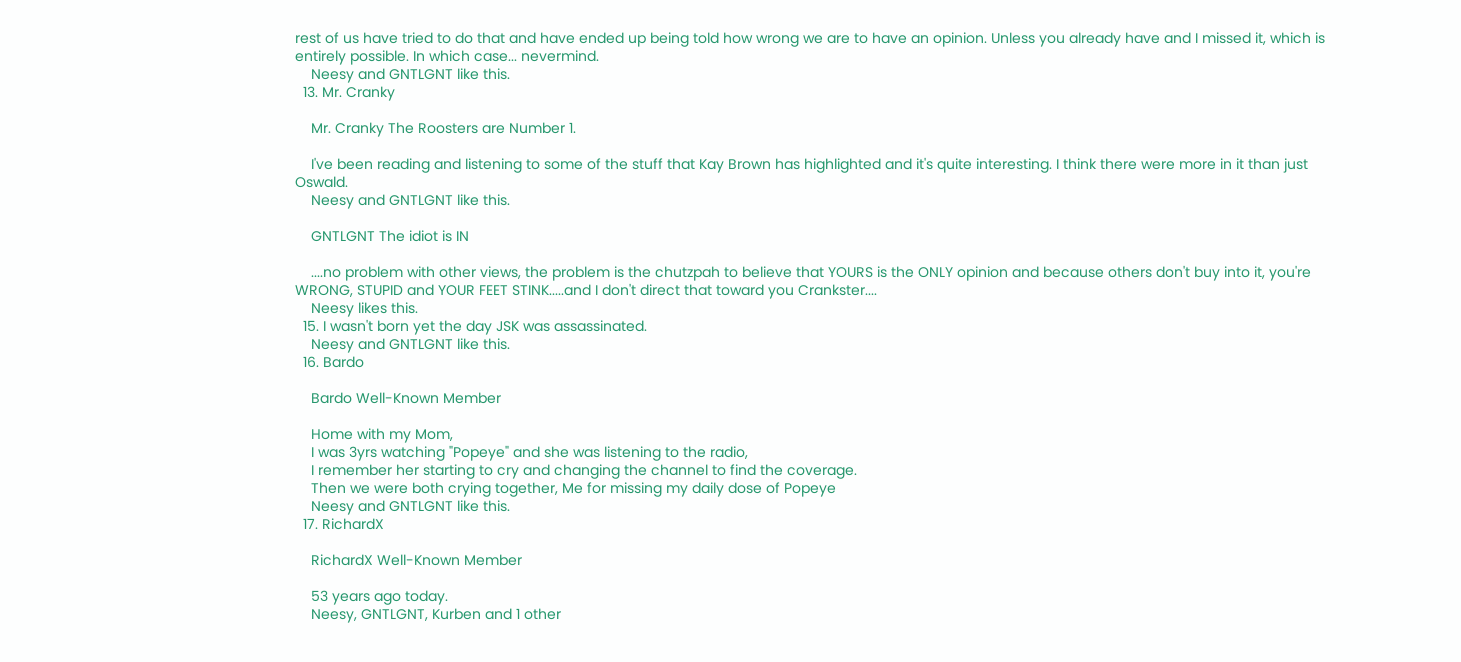rest of us have tried to do that and have ended up being told how wrong we are to have an opinion. Unless you already have and I missed it, which is entirely possible. In which case... nevermind.
    Neesy and GNTLGNT like this.
  13. Mr. Cranky

    Mr. Cranky The Roosters are Number 1.

    I've been reading and listening to some of the stuff that Kay Brown has highlighted and it's quite interesting. I think there were more in it than just Oswald.
    Neesy and GNTLGNT like this.

    GNTLGNT The idiot is IN

    ....no problem with other views, the problem is the chutzpah to believe that YOURS is the ONLY opinion and because others don't buy into it, you're WRONG, STUPID and YOUR FEET STINK.....and I don't direct that toward you Crankster....
    Neesy likes this.
  15. I wasn't born yet the day JSK was assassinated.
    Neesy and GNTLGNT like this.
  16. Bardo

    Bardo Well-Known Member

    Home with my Mom,
    I was 3yrs watching "Popeye" and she was listening to the radio,
    I remember her starting to cry and changing the channel to find the coverage.
    Then we were both crying together, Me for missing my daily dose of Popeye
    Neesy and GNTLGNT like this.
  17. RichardX

    RichardX Well-Known Member

    53 years ago today.
    Neesy, GNTLGNT, Kurben and 1 other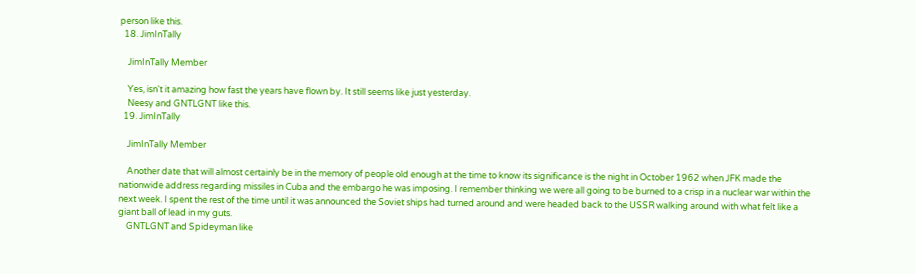person like this.
  18. JimInTally

    JimInTally Member

    Yes, isn't it amazing how fast the years have flown by. It still seems like just yesterday.
    Neesy and GNTLGNT like this.
  19. JimInTally

    JimInTally Member

    Another date that will almost certainly be in the memory of people old enough at the time to know its significance is the night in October 1962 when JFK made the nationwide address regarding missiles in Cuba and the embargo he was imposing. I remember thinking we were all going to be burned to a crisp in a nuclear war within the next week. I spent the rest of the time until it was announced the Soviet ships had turned around and were headed back to the USSR walking around with what felt like a giant ball of lead in my guts.
    GNTLGNT and Spideyman like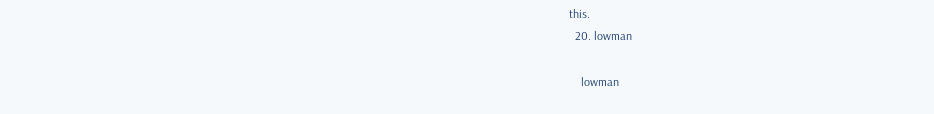this.
  20. lowman

    lowman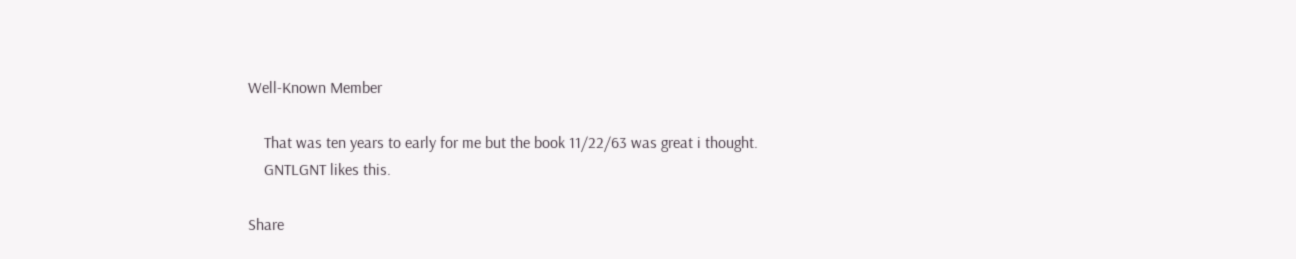Well-Known Member

    That was ten years to early for me but the book 11/22/63 was great i thought.
    GNTLGNT likes this.

Share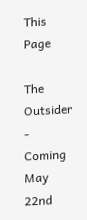This Page

The Outsider - Coming May 22nd